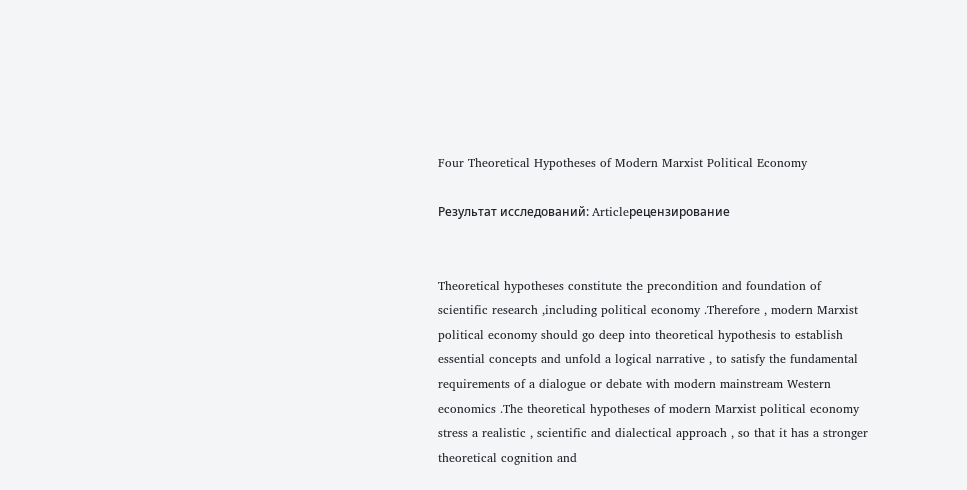Four Theoretical Hypotheses of Modern Marxist Political Economy

Результат исследований: Articleрецензирование


Theoretical hypotheses constitute the precondition and foundation of scientific research ,including political economy .Therefore , modern Marxist political economy should go deep into theoretical hypothesis to establish essential concepts and unfold a logical narrative , to satisfy the fundamental requirements of a dialogue or debate with modern mainstream Western economics .The theoretical hypotheses of modern Marxist political economy stress a realistic , scientific and dialectical approach , so that it has a stronger theoretical cognition and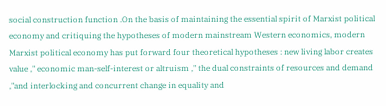social construction function .On the basis of maintaining the essential spirit of Marxist political economy and critiquing the hypotheses of modern mainstream Western economics, modern Marxist political economy has put forward four theoretical hypotheses : new living labor creates value ," economic man-self-interest or altruism ," the dual constraints of resources and demand ,"and interlocking and concurrent change in equality and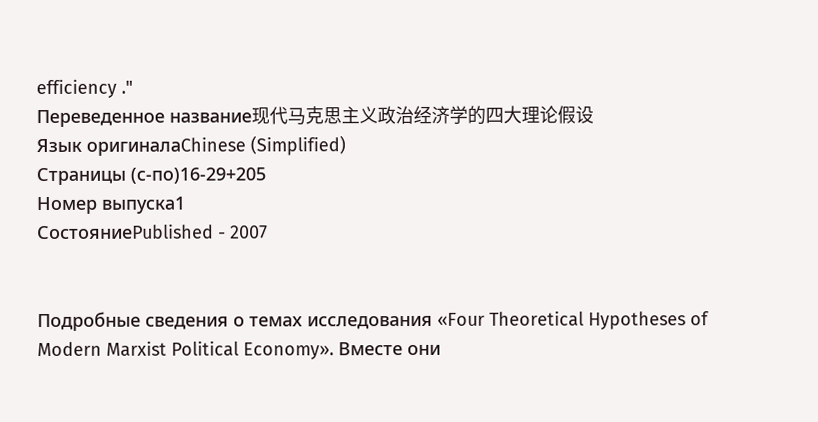efficiency ."
Переведенное название现代马克思主义政治经济学的四大理论假设
Язык оригиналаChinese (Simplified)
Страницы (с-по)16-29+205
Номер выпуска1
СостояниеPublished - 2007


Подробные сведения о темах исследования «Four Theoretical Hypotheses of Modern Marxist Political Economy». Вместе они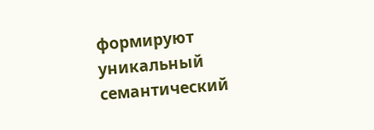формируют уникальный семантический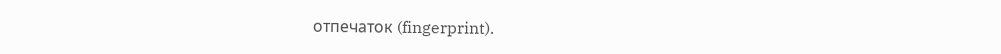отпечаток (fingerprint).